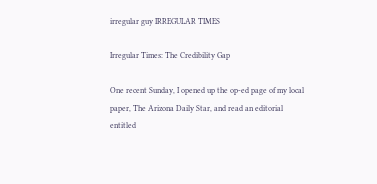irregular guy IRREGULAR TIMES

Irregular Times: The Credibility Gap

One recent Sunday, I opened up the op-ed page of my local paper, The Arizona Daily Star, and read an editorial entitled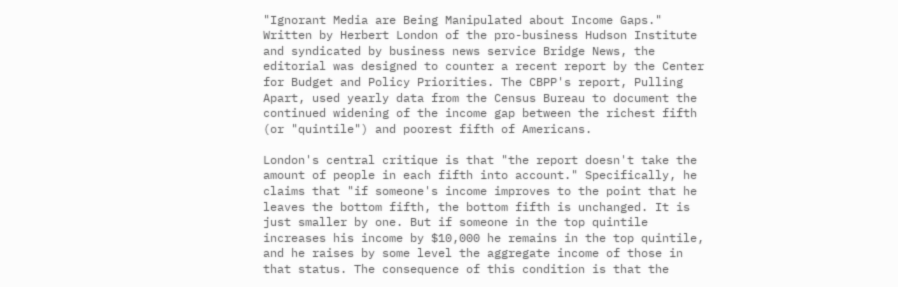"Ignorant Media are Being Manipulated about Income Gaps." Written by Herbert London of the pro-business Hudson Institute and syndicated by business news service Bridge News, the editorial was designed to counter a recent report by the Center for Budget and Policy Priorities. The CBPP's report, Pulling Apart, used yearly data from the Census Bureau to document the continued widening of the income gap between the richest fifth (or "quintile") and poorest fifth of Americans.

London's central critique is that "the report doesn't take the amount of people in each fifth into account." Specifically, he claims that "if someone's income improves to the point that he leaves the bottom fifth, the bottom fifth is unchanged. It is just smaller by one. But if someone in the top quintile increases his income by $10,000 he remains in the top quintile, and he raises by some level the aggregate income of those in that status. The consequence of this condition is that the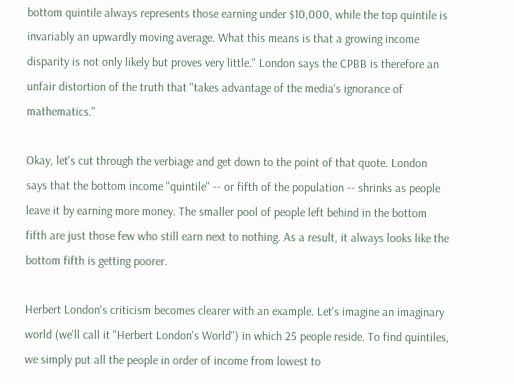bottom quintile always represents those earning under $10,000, while the top quintile is invariably an upwardly moving average. What this means is that a growing income disparity is not only likely but proves very little." London says the CPBB is therefore an unfair distortion of the truth that "takes advantage of the media's ignorance of mathematics."

Okay, let's cut through the verbiage and get down to the point of that quote. London says that the bottom income "quintile" -- or fifth of the population -- shrinks as people leave it by earning more money. The smaller pool of people left behind in the bottom fifth are just those few who still earn next to nothing. As a result, it always looks like the bottom fifth is getting poorer.

Herbert London's criticism becomes clearer with an example. Let's imagine an imaginary world (we'll call it "Herbert London's World") in which 25 people reside. To find quintiles, we simply put all the people in order of income from lowest to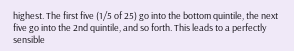highest. The first five (1/5 of 25) go into the bottom quintile, the next five go into the 2nd quintile, and so forth. This leads to a perfectly sensible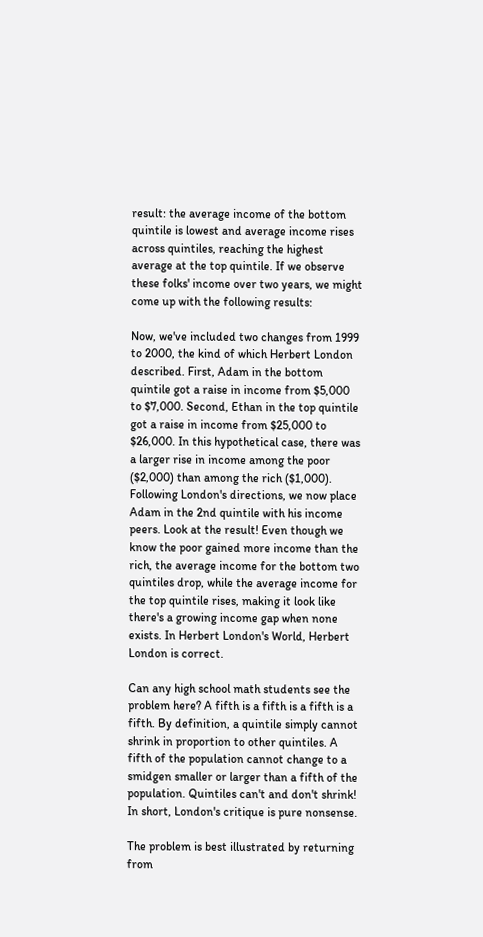result: the average income of the bottom quintile is lowest and average income rises across quintiles, reaching the highest average at the top quintile. If we observe these folks' income over two years, we might come up with the following results:

Now, we've included two changes from 1999 to 2000, the kind of which Herbert London described. First, Adam in the bottom quintile got a raise in income from $5,000 to $7,000. Second, Ethan in the top quintile got a raise in income from $25,000 to $26,000. In this hypothetical case, there was a larger rise in income among the poor ($2,000) than among the rich ($1,000). Following London's directions, we now place Adam in the 2nd quintile with his income peers. Look at the result! Even though we know the poor gained more income than the rich, the average income for the bottom two quintiles drop, while the average income for the top quintile rises, making it look like there's a growing income gap when none exists. In Herbert London's World, Herbert London is correct.

Can any high school math students see the problem here? A fifth is a fifth is a fifth is a fifth. By definition, a quintile simply cannot shrink in proportion to other quintiles. A fifth of the population cannot change to a smidgen smaller or larger than a fifth of the population. Quintiles can't and don't shrink! In short, London's critique is pure nonsense.

The problem is best illustrated by returning from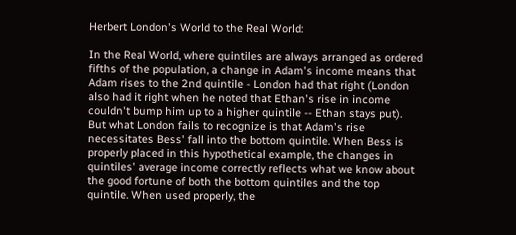Herbert London's World to the Real World:

In the Real World, where quintiles are always arranged as ordered fifths of the population, a change in Adam's income means that Adam rises to the 2nd quintile - London had that right (London also had it right when he noted that Ethan's rise in income couldn't bump him up to a higher quintile -- Ethan stays put). But what London fails to recognize is that Adam's rise necessitates Bess' fall into the bottom quintile. When Bess is properly placed in this hypothetical example, the changes in quintiles' average income correctly reflects what we know about the good fortune of both the bottom quintiles and the top quintile. When used properly, the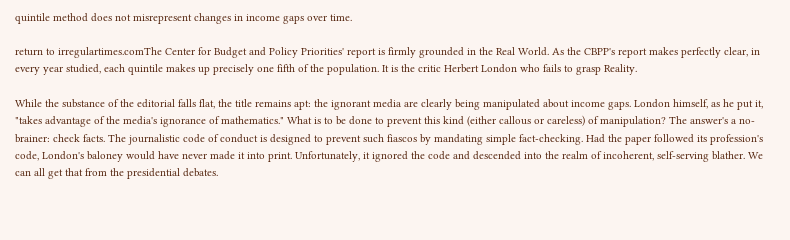quintile method does not misrepresent changes in income gaps over time.

return to irregulartimes.comThe Center for Budget and Policy Priorities' report is firmly grounded in the Real World. As the CBPP's report makes perfectly clear, in every year studied, each quintile makes up precisely one fifth of the population. It is the critic Herbert London who fails to grasp Reality.

While the substance of the editorial falls flat, the title remains apt: the ignorant media are clearly being manipulated about income gaps. London himself, as he put it, "takes advantage of the media's ignorance of mathematics." What is to be done to prevent this kind (either callous or careless) of manipulation? The answer's a no-brainer: check facts. The journalistic code of conduct is designed to prevent such fiascos by mandating simple fact-checking. Had the paper followed its profession's code, London's baloney would have never made it into print. Unfortunately, it ignored the code and descended into the realm of incoherent, self-serving blather. We can all get that from the presidential debates.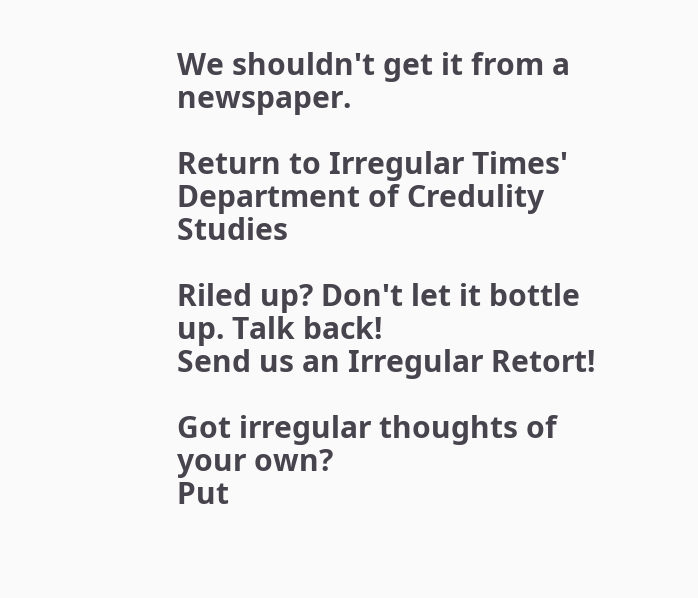We shouldn't get it from a newspaper.

Return to Irregular Times' Department of Credulity Studies

Riled up? Don't let it bottle up. Talk back!
Send us an Irregular Retort!

Got irregular thoughts of your own?
Put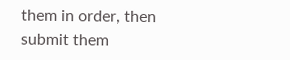them in order, then submit them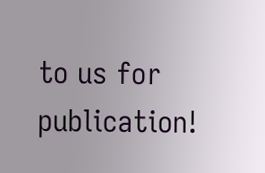to us for publication!